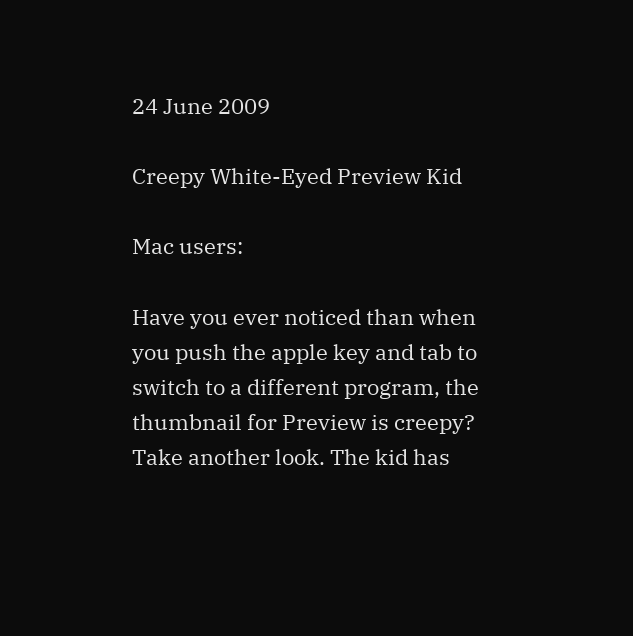24 June 2009

Creepy White-Eyed Preview Kid

Mac users:

Have you ever noticed than when you push the apple key and tab to switch to a different program, the thumbnail for Preview is creepy? Take another look. The kid has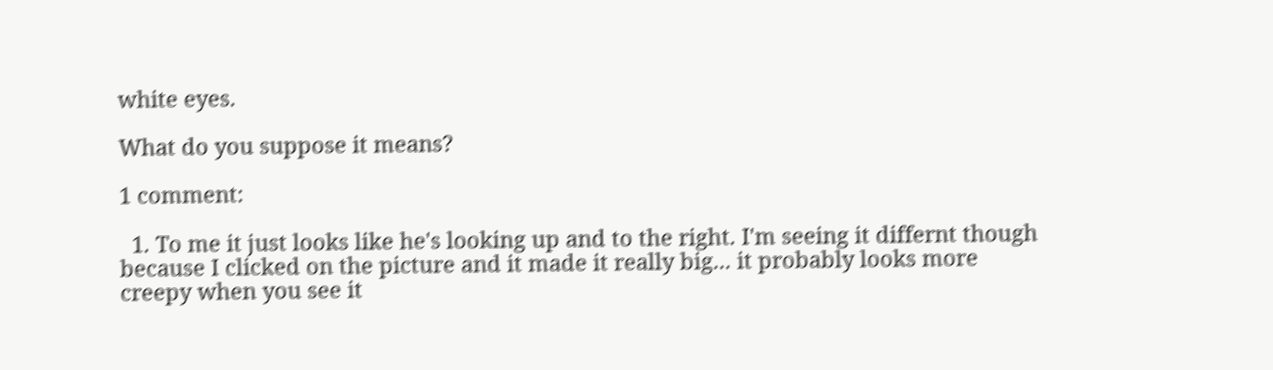white eyes.

What do you suppose it means?

1 comment:

  1. To me it just looks like he's looking up and to the right. I'm seeing it differnt though because I clicked on the picture and it made it really big... it probably looks more creepy when you see it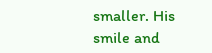smaller. His smile and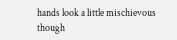hands look a little mischievous though